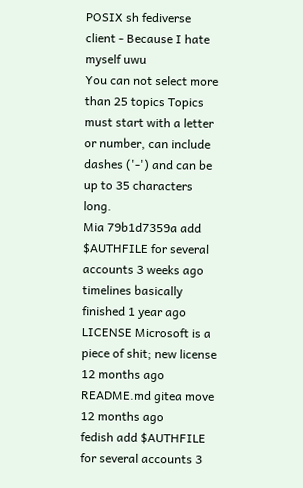POSIX sh fediverse client - Because I hate myself uwu
You can not select more than 25 topics Topics must start with a letter or number, can include dashes ('-') and can be up to 35 characters long.
Mia 79b1d7359a add $AUTHFILE for several accounts 3 weeks ago
timelines basically finished 1 year ago
LICENSE Microsoft is a piece of shit; new license 12 months ago
README.md gitea move 12 months ago
fedish add $AUTHFILE for several accounts 3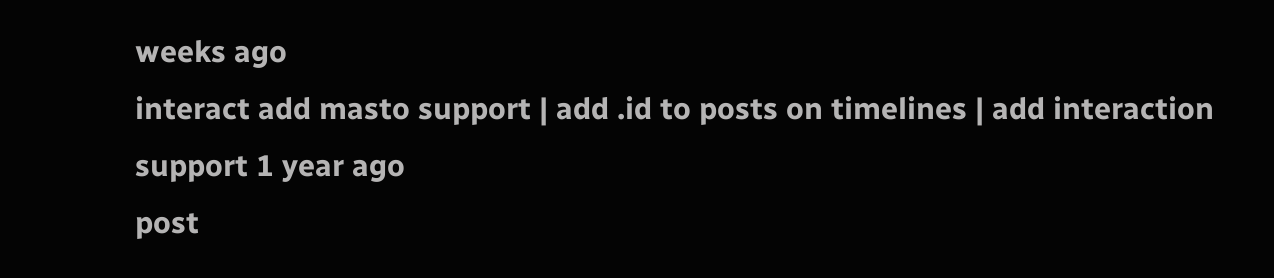weeks ago
interact add masto support | add .id to posts on timelines | add interaction support 1 year ago
post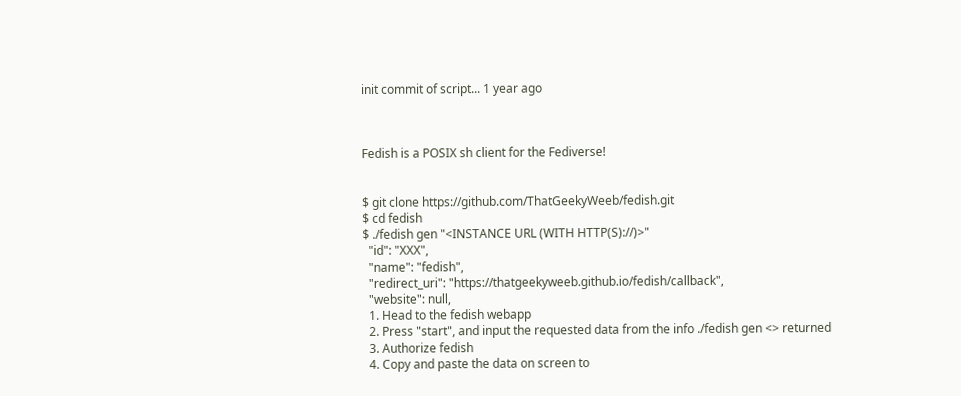init commit of script... 1 year ago



Fedish is a POSIX sh client for the Fediverse!


$ git clone https://github.com/ThatGeekyWeeb/fedish.git
$ cd fedish
$ ./fedish gen "<INSTANCE URL (WITH HTTP(S)://)>"
  "id": "XXX",
  "name": "fedish",
  "redirect_uri": "https://thatgeekyweeb.github.io/fedish/callback",
  "website": null,
  1. Head to the fedish webapp
  2. Press "start", and input the requested data from the info ./fedish gen <> returned
  3. Authorize fedish
  4. Copy and paste the data on screen to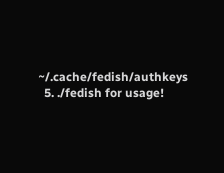~/.cache/fedish/authkeys
  5. ./fedish for usage!